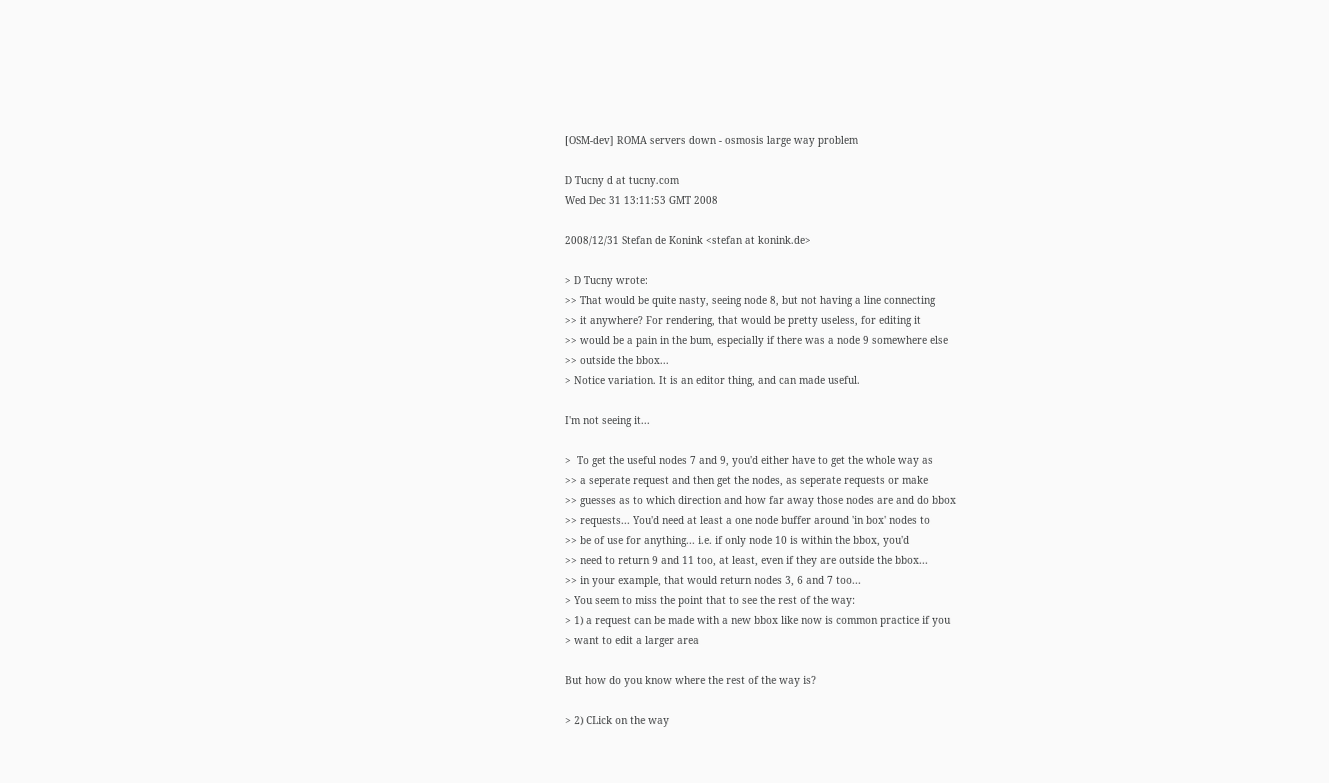[OSM-dev] ROMA servers down - osmosis large way problem

D Tucny d at tucny.com
Wed Dec 31 13:11:53 GMT 2008

2008/12/31 Stefan de Konink <stefan at konink.de>

> D Tucny wrote:
>> That would be quite nasty, seeing node 8, but not having a line connecting
>> it anywhere? For rendering, that would be pretty useless, for editing it
>> would be a pain in the bum, especially if there was a node 9 somewhere else
>> outside the bbox...
> Notice variation. It is an editor thing, and can made useful.

I'm not seeing it...

>  To get the useful nodes 7 and 9, you'd either have to get the whole way as
>> a seperate request and then get the nodes, as seperate requests or make
>> guesses as to which direction and how far away those nodes are and do bbox
>> requests... You'd need at least a one node buffer around 'in box' nodes to
>> be of use for anything... i.e. if only node 10 is within the bbox, you'd
>> need to return 9 and 11 too, at least, even if they are outside the bbox...
>> in your example, that would return nodes 3, 6 and 7 too...
> You seem to miss the point that to see the rest of the way:
> 1) a request can be made with a new bbox like now is common practice if you
> want to edit a larger area

But how do you know where the rest of the way is?

> 2) CLick on the way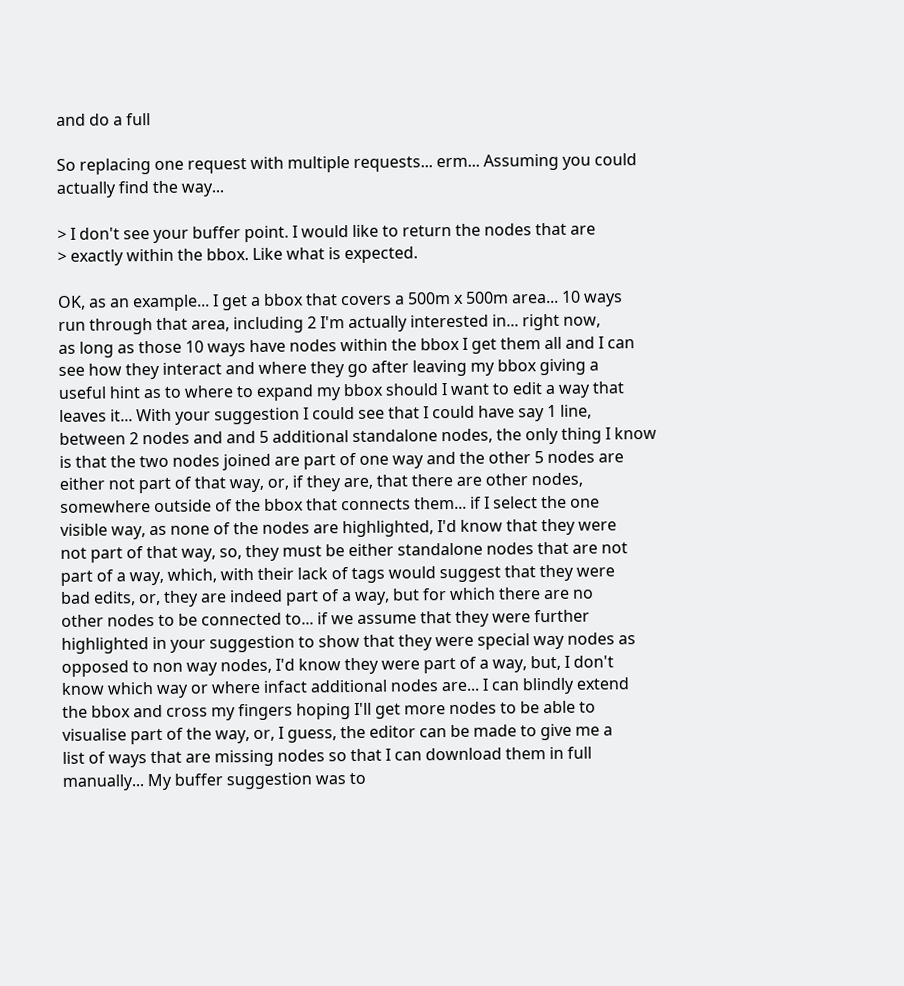and do a full

So replacing one request with multiple requests... erm... Assuming you could
actually find the way...

> I don't see your buffer point. I would like to return the nodes that are
> exactly within the bbox. Like what is expected.

OK, as an example... I get a bbox that covers a 500m x 500m area... 10 ways
run through that area, including 2 I'm actually interested in... right now,
as long as those 10 ways have nodes within the bbox I get them all and I can
see how they interact and where they go after leaving my bbox giving a
useful hint as to where to expand my bbox should I want to edit a way that
leaves it... With your suggestion I could see that I could have say 1 line,
between 2 nodes and and 5 additional standalone nodes, the only thing I know
is that the two nodes joined are part of one way and the other 5 nodes are
either not part of that way, or, if they are, that there are other nodes,
somewhere outside of the bbox that connects them... if I select the one
visible way, as none of the nodes are highlighted, I'd know that they were
not part of that way, so, they must be either standalone nodes that are not
part of a way, which, with their lack of tags would suggest that they were
bad edits, or, they are indeed part of a way, but for which there are no
other nodes to be connected to... if we assume that they were further
highlighted in your suggestion to show that they were special way nodes as
opposed to non way nodes, I'd know they were part of a way, but, I don't
know which way or where infact additional nodes are... I can blindly extend
the bbox and cross my fingers hoping I'll get more nodes to be able to
visualise part of the way, or, I guess, the editor can be made to give me a
list of ways that are missing nodes so that I can download them in full
manually... My buffer suggestion was to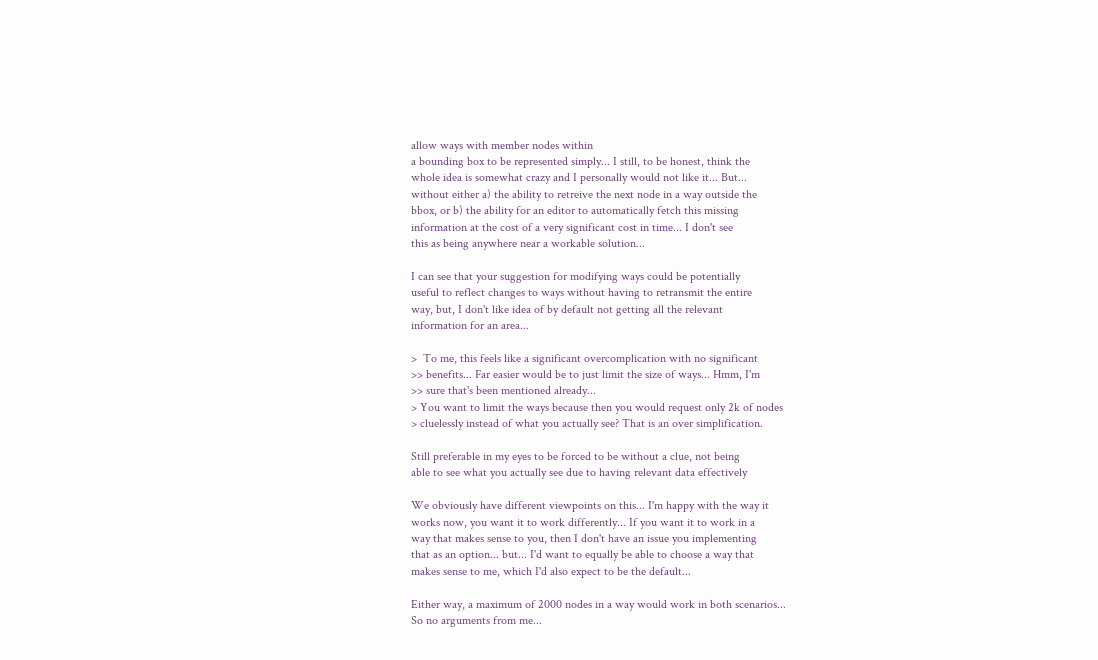allow ways with member nodes within
a bounding box to be represented simply... I still, to be honest, think the
whole idea is somewhat crazy and I personally would not like it... But...
without either a) the ability to retreive the next node in a way outside the
bbox, or b) the ability for an editor to automatically fetch this missing
information at the cost of a very significant cost in time... I don't see
this as being anywhere near a workable solution...

I can see that your suggestion for modifying ways could be potentially
useful to reflect changes to ways without having to retransmit the entire
way, but, I don't like idea of by default not getting all the relevant
information for an area...

>  To me, this feels like a significant overcomplication with no significant
>> benefits... Far easier would be to just limit the size of ways... Hmm, I'm
>> sure that's been mentioned already...
> You want to limit the ways because then you would request only 2k of nodes
> cluelessly instead of what you actually see? That is an over simplification.

Still preferable in my eyes to be forced to be without a clue, not being
able to see what you actually see due to having relevant data effectively

We obviously have different viewpoints on this... I'm happy with the way it
works now, you want it to work differently... If you want it to work in a
way that makes sense to you, then I don't have an issue you implementing
that as an option... but... I'd want to equally be able to choose a way that
makes sense to me, which I'd also expect to be the default...

Either way, a maximum of 2000 nodes in a way would work in both scenarios...
So no arguments from me...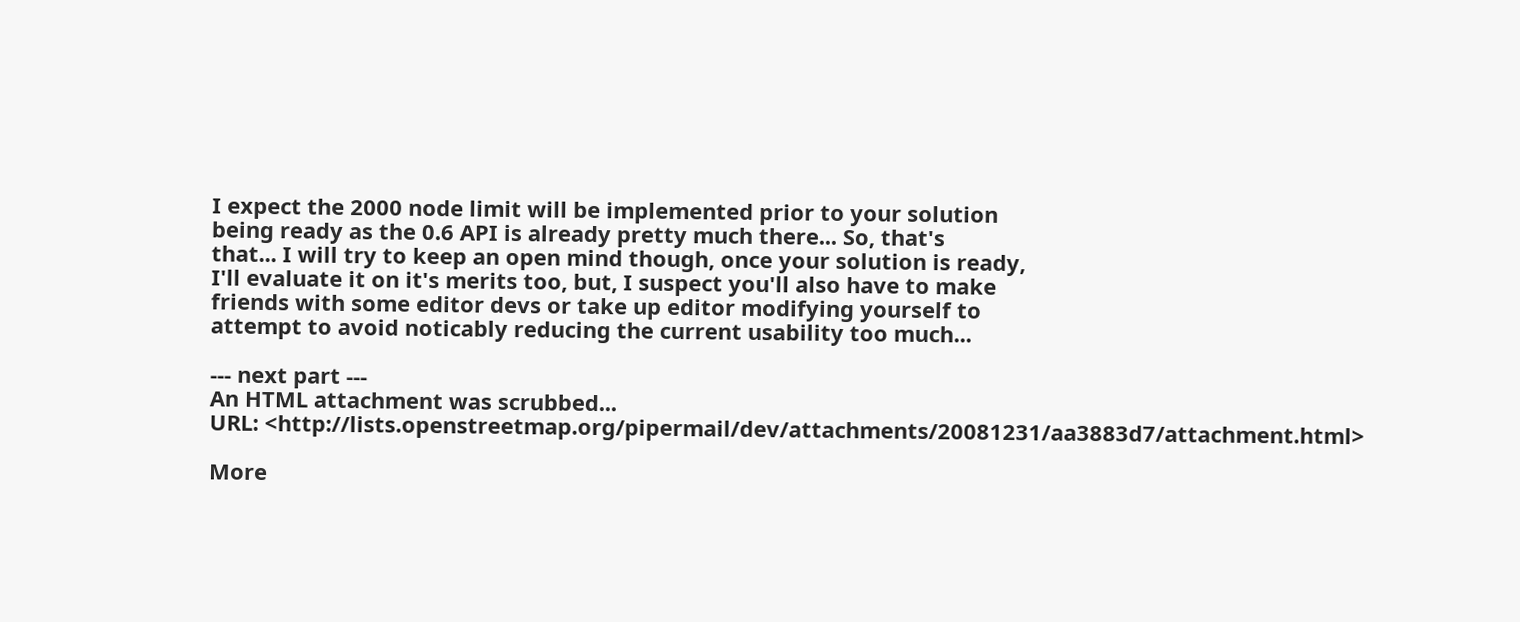I expect the 2000 node limit will be implemented prior to your solution
being ready as the 0.6 API is already pretty much there... So, that's
that... I will try to keep an open mind though, once your solution is ready,
I'll evaluate it on it's merits too, but, I suspect you'll also have to make
friends with some editor devs or take up editor modifying yourself to
attempt to avoid noticably reducing the current usability too much...

--- next part ---
An HTML attachment was scrubbed...
URL: <http://lists.openstreetmap.org/pipermail/dev/attachments/20081231/aa3883d7/attachment.html>

More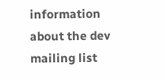information about the dev mailing list